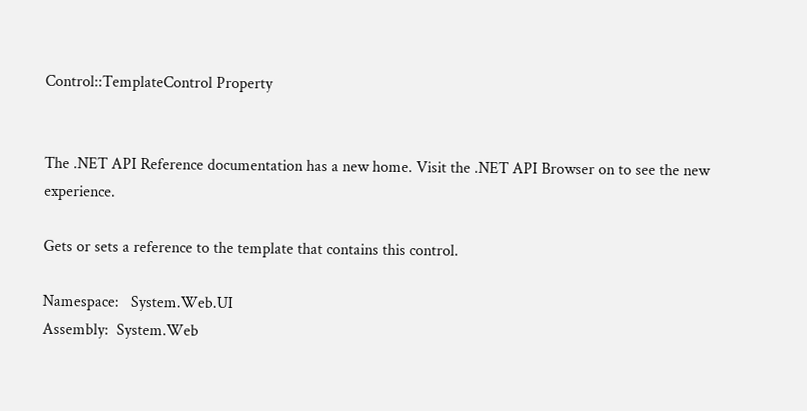Control::TemplateControl Property


The .NET API Reference documentation has a new home. Visit the .NET API Browser on to see the new experience.

Gets or sets a reference to the template that contains this control.

Namespace:   System.Web.UI
Assembly:  System.Web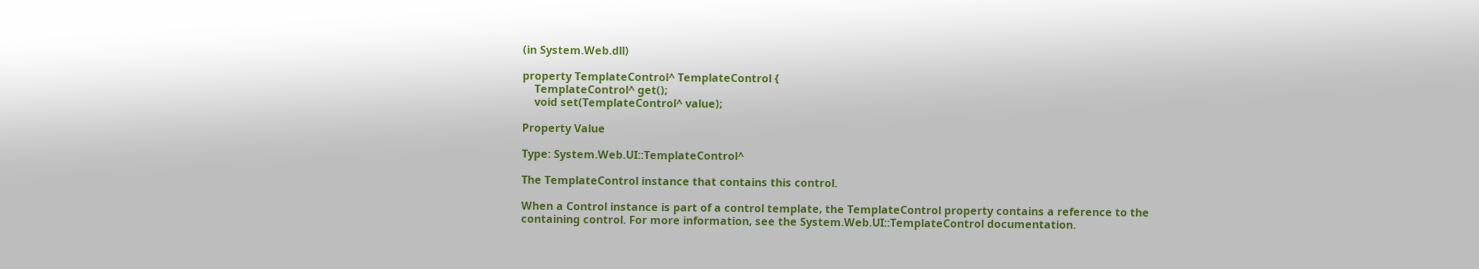(in System.Web.dll)

property TemplateControl^ TemplateControl {
    TemplateControl^ get();
    void set(TemplateControl^ value);

Property Value

Type: System.Web.UI::TemplateControl^

The TemplateControl instance that contains this control.

When a Control instance is part of a control template, the TemplateControl property contains a reference to the containing control. For more information, see the System.Web.UI::TemplateControl documentation.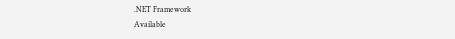.NET Framework
Available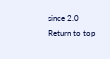since 2.0
Return to top